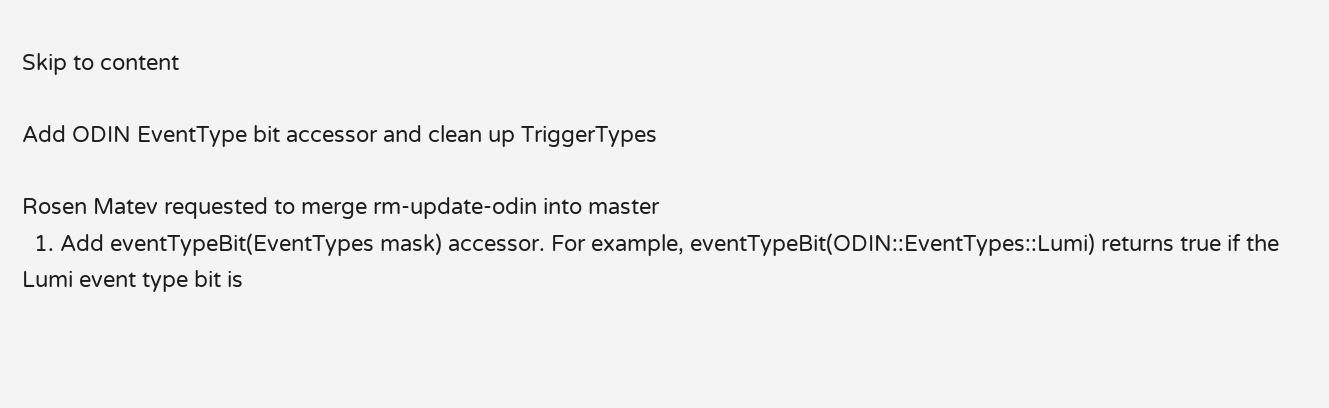Skip to content

Add ODIN EventType bit accessor and clean up TriggerTypes

Rosen Matev requested to merge rm-update-odin into master
  1. Add eventTypeBit(EventTypes mask) accessor. For example, eventTypeBit(ODIN::EventTypes::Lumi) returns true if the Lumi event type bit is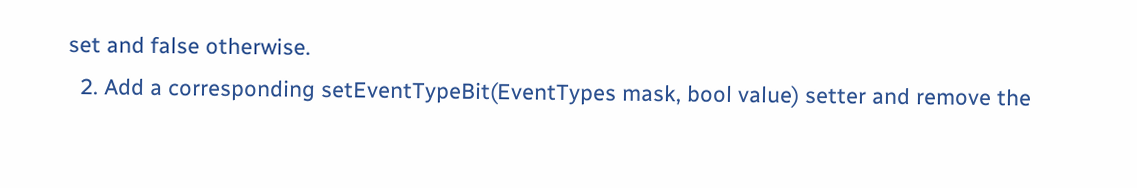set and false otherwise.
  2. Add a corresponding setEventTypeBit(EventTypes mask, bool value) setter and remove the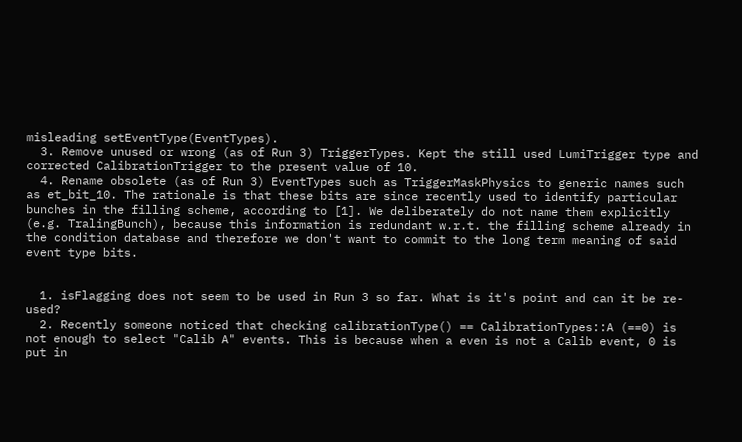misleading setEventType(EventTypes).
  3. Remove unused or wrong (as of Run 3) TriggerTypes. Kept the still used LumiTrigger type and corrected CalibrationTrigger to the present value of 10.
  4. Rename obsolete (as of Run 3) EventTypes such as TriggerMaskPhysics to generic names such as et_bit_10. The rationale is that these bits are since recently used to identify particular bunches in the filling scheme, according to [1]. We deliberately do not name them explicitly (e.g. TralingBunch), because this information is redundant w.r.t. the filling scheme already in the condition database and therefore we don't want to commit to the long term meaning of said event type bits.


  1. isFlagging does not seem to be used in Run 3 so far. What is it's point and can it be re-used?
  2. Recently someone noticed that checking calibrationType() == CalibrationTypes::A (==0) is not enough to select "Calib A" events. This is because when a even is not a Calib event, 0 is put in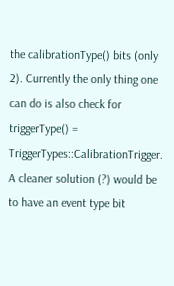the calibrationType() bits (only 2). Currently the only thing one can do is also check for triggerType() = TriggerTypes::CalibrationTrigger. A cleaner solution (?) would be to have an event type bit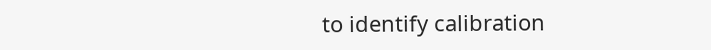to identify calibration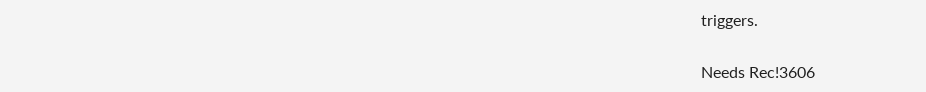triggers.


Needs Rec!3606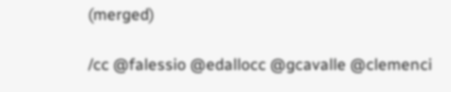(merged)

/cc @falessio @edallocc @gcavalle @clemenci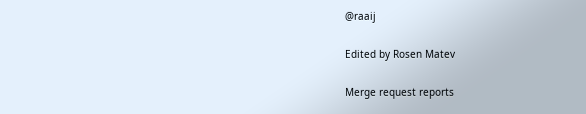@raaij

Edited by Rosen Matev

Merge request reports